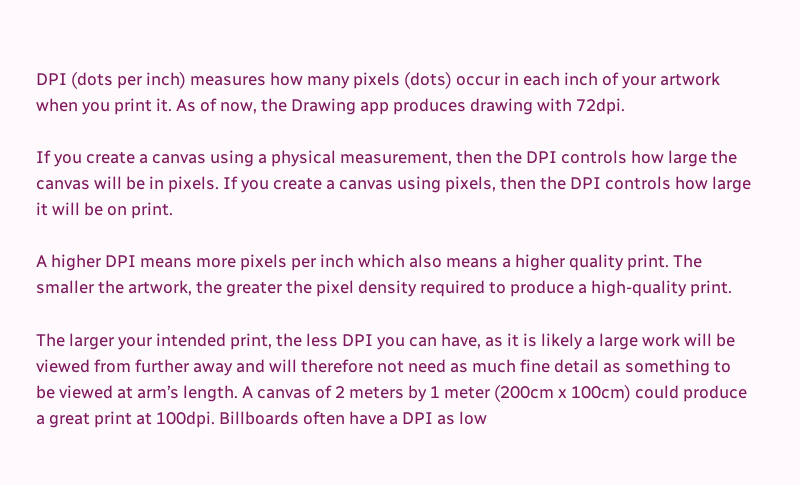DPI (dots per inch) measures how many pixels (dots) occur in each inch of your artwork when you print it. As of now, the Drawing app produces drawing with 72dpi.

If you create a canvas using a physical measurement, then the DPI controls how large the canvas will be in pixels. If you create a canvas using pixels, then the DPI controls how large it will be on print.

A higher DPI means more pixels per inch which also means a higher quality print. The smaller the artwork, the greater the pixel density required to produce a high-quality print.

The larger your intended print, the less DPI you can have, as it is likely a large work will be viewed from further away and will therefore not need as much fine detail as something to be viewed at arm’s length. A canvas of 2 meters by 1 meter (200cm x 100cm) could produce a great print at 100dpi. Billboards often have a DPI as low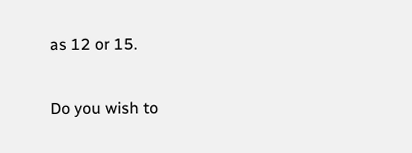as 12 or 15.

Do you wish to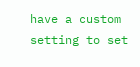have a custom setting to set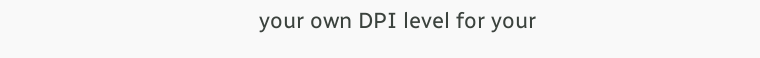your own DPI level for your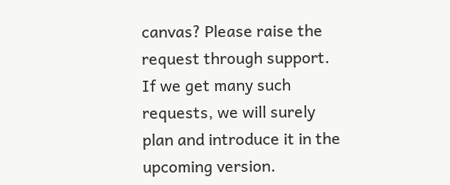canvas? Please raise the request through support. If we get many such requests, we will surely plan and introduce it in the upcoming version.